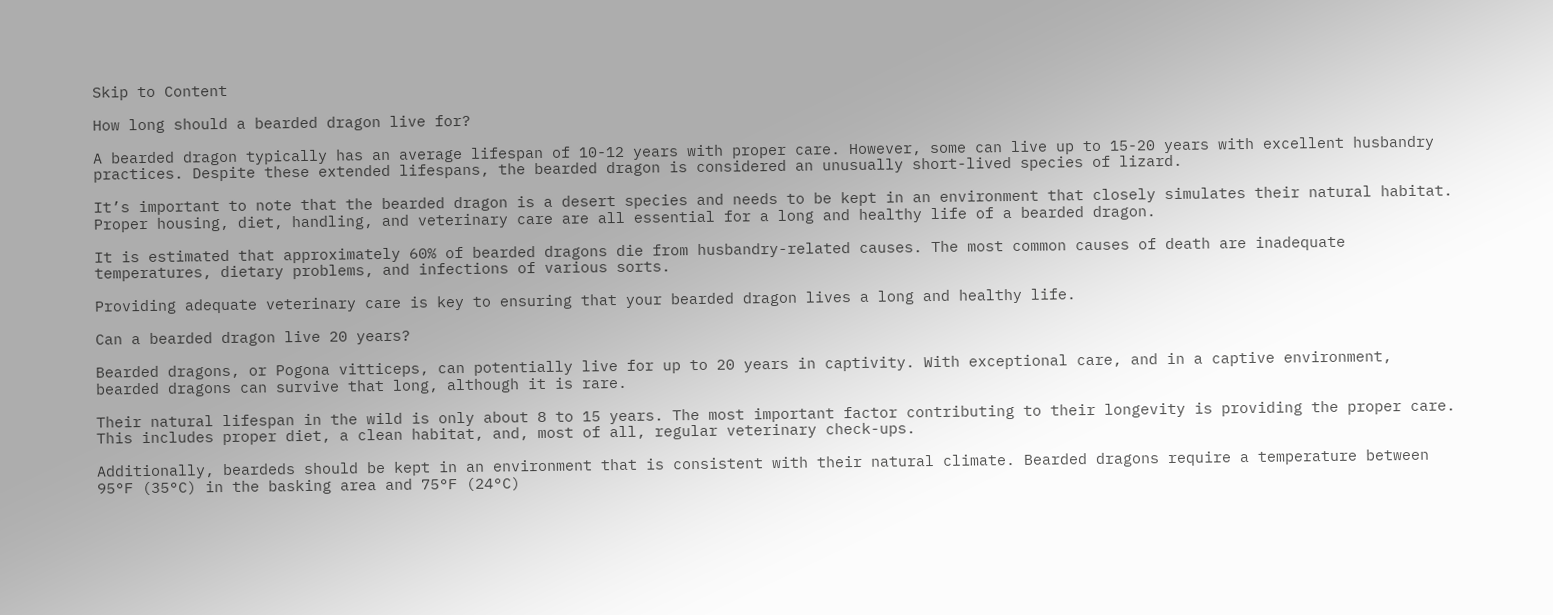Skip to Content

How long should a bearded dragon live for?

A bearded dragon typically has an average lifespan of 10-12 years with proper care. However, some can live up to 15-20 years with excellent husbandry practices. Despite these extended lifespans, the bearded dragon is considered an unusually short-lived species of lizard.

It’s important to note that the bearded dragon is a desert species and needs to be kept in an environment that closely simulates their natural habitat. Proper housing, diet, handling, and veterinary care are all essential for a long and healthy life of a bearded dragon.

It is estimated that approximately 60% of bearded dragons die from husbandry-related causes. The most common causes of death are inadequate temperatures, dietary problems, and infections of various sorts.

Providing adequate veterinary care is key to ensuring that your bearded dragon lives a long and healthy life.

Can a bearded dragon live 20 years?

Bearded dragons, or Pogona vitticeps, can potentially live for up to 20 years in captivity. With exceptional care, and in a captive environment, bearded dragons can survive that long, although it is rare.

Their natural lifespan in the wild is only about 8 to 15 years. The most important factor contributing to their longevity is providing the proper care. This includes proper diet, a clean habitat, and, most of all, regular veterinary check-ups.

Additionally, beardeds should be kept in an environment that is consistent with their natural climate. Bearded dragons require a temperature between 95°F (35°C) in the basking area and 75°F (24°C)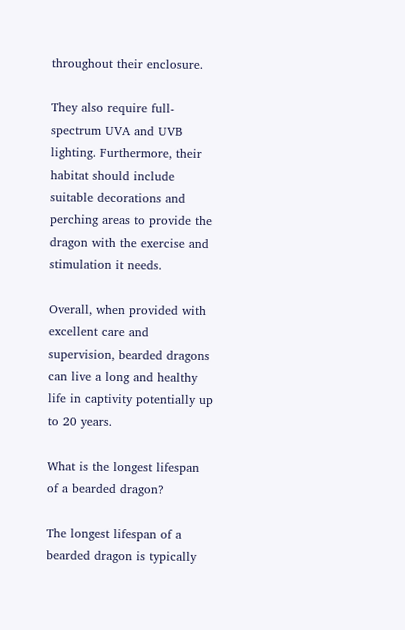throughout their enclosure.

They also require full-spectrum UVA and UVB lighting. Furthermore, their habitat should include suitable decorations and perching areas to provide the dragon with the exercise and stimulation it needs.

Overall, when provided with excellent care and supervision, bearded dragons can live a long and healthy life in captivity potentially up to 20 years.

What is the longest lifespan of a bearded dragon?

The longest lifespan of a bearded dragon is typically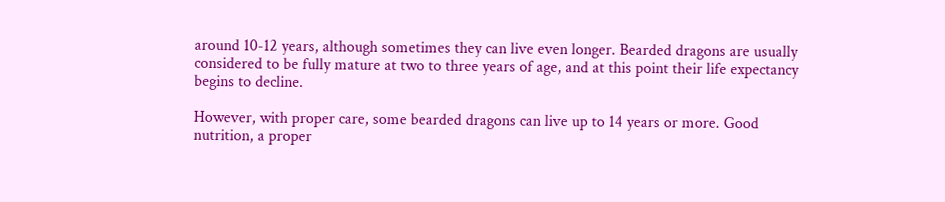around 10-12 years, although sometimes they can live even longer. Bearded dragons are usually considered to be fully mature at two to three years of age, and at this point their life expectancy begins to decline.

However, with proper care, some bearded dragons can live up to 14 years or more. Good nutrition, a proper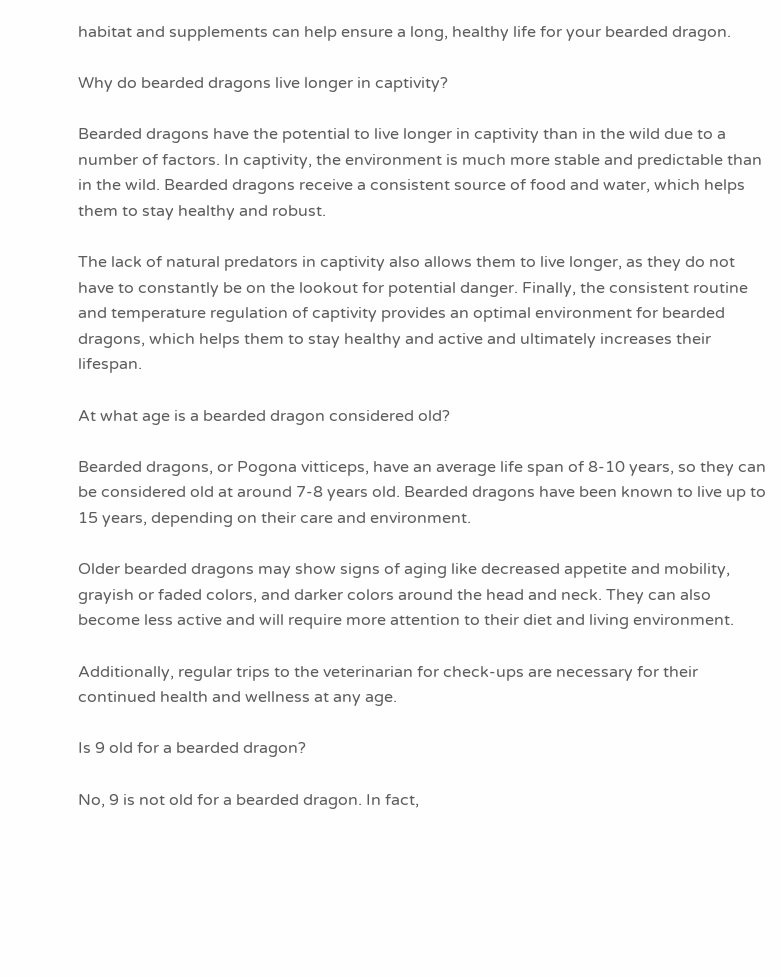habitat and supplements can help ensure a long, healthy life for your bearded dragon.

Why do bearded dragons live longer in captivity?

Bearded dragons have the potential to live longer in captivity than in the wild due to a number of factors. In captivity, the environment is much more stable and predictable than in the wild. Bearded dragons receive a consistent source of food and water, which helps them to stay healthy and robust.

The lack of natural predators in captivity also allows them to live longer, as they do not have to constantly be on the lookout for potential danger. Finally, the consistent routine and temperature regulation of captivity provides an optimal environment for bearded dragons, which helps them to stay healthy and active and ultimately increases their lifespan.

At what age is a bearded dragon considered old?

Bearded dragons, or Pogona vitticeps, have an average life span of 8-10 years, so they can be considered old at around 7-8 years old. Bearded dragons have been known to live up to 15 years, depending on their care and environment.

Older bearded dragons may show signs of aging like decreased appetite and mobility, grayish or faded colors, and darker colors around the head and neck. They can also become less active and will require more attention to their diet and living environment.

Additionally, regular trips to the veterinarian for check-ups are necessary for their continued health and wellness at any age.

Is 9 old for a bearded dragon?

No, 9 is not old for a bearded dragon. In fact,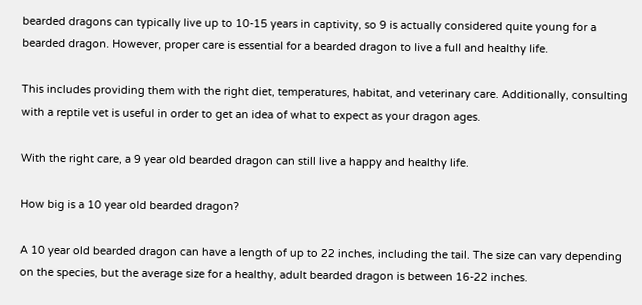bearded dragons can typically live up to 10-15 years in captivity, so 9 is actually considered quite young for a bearded dragon. However, proper care is essential for a bearded dragon to live a full and healthy life.

This includes providing them with the right diet, temperatures, habitat, and veterinary care. Additionally, consulting with a reptile vet is useful in order to get an idea of what to expect as your dragon ages.

With the right care, a 9 year old bearded dragon can still live a happy and healthy life.

How big is a 10 year old bearded dragon?

A 10 year old bearded dragon can have a length of up to 22 inches, including the tail. The size can vary depending on the species, but the average size for a healthy, adult bearded dragon is between 16-22 inches.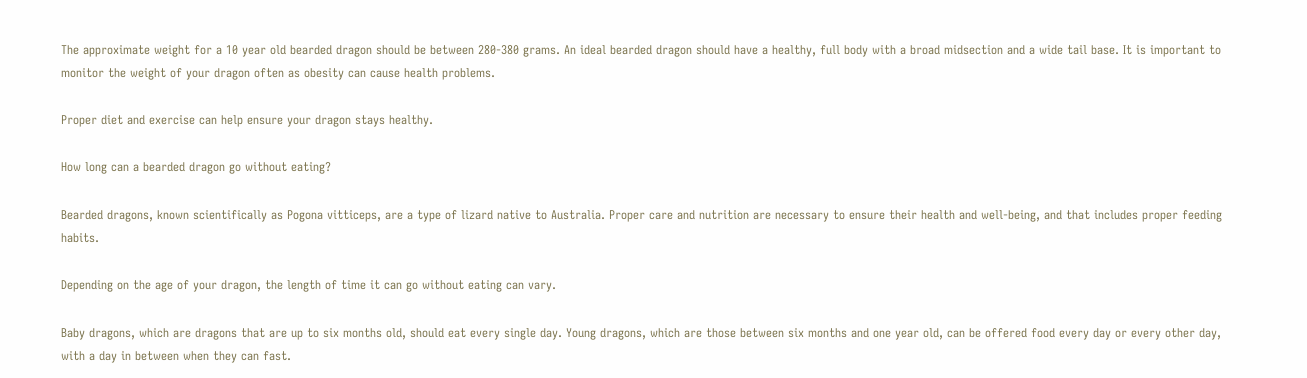The approximate weight for a 10 year old bearded dragon should be between 280-380 grams. An ideal bearded dragon should have a healthy, full body with a broad midsection and a wide tail base. It is important to monitor the weight of your dragon often as obesity can cause health problems.

Proper diet and exercise can help ensure your dragon stays healthy.

How long can a bearded dragon go without eating?

Bearded dragons, known scientifically as Pogona vitticeps, are a type of lizard native to Australia. Proper care and nutrition are necessary to ensure their health and well-being, and that includes proper feeding habits.

Depending on the age of your dragon, the length of time it can go without eating can vary.

Baby dragons, which are dragons that are up to six months old, should eat every single day. Young dragons, which are those between six months and one year old, can be offered food every day or every other day, with a day in between when they can fast.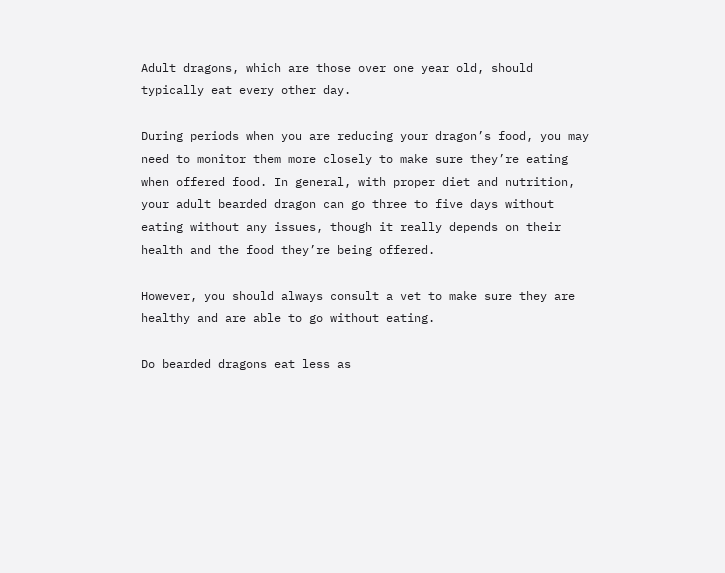Adult dragons, which are those over one year old, should typically eat every other day.

During periods when you are reducing your dragon’s food, you may need to monitor them more closely to make sure they’re eating when offered food. In general, with proper diet and nutrition, your adult bearded dragon can go three to five days without eating without any issues, though it really depends on their health and the food they’re being offered.

However, you should always consult a vet to make sure they are healthy and are able to go without eating.

Do bearded dragons eat less as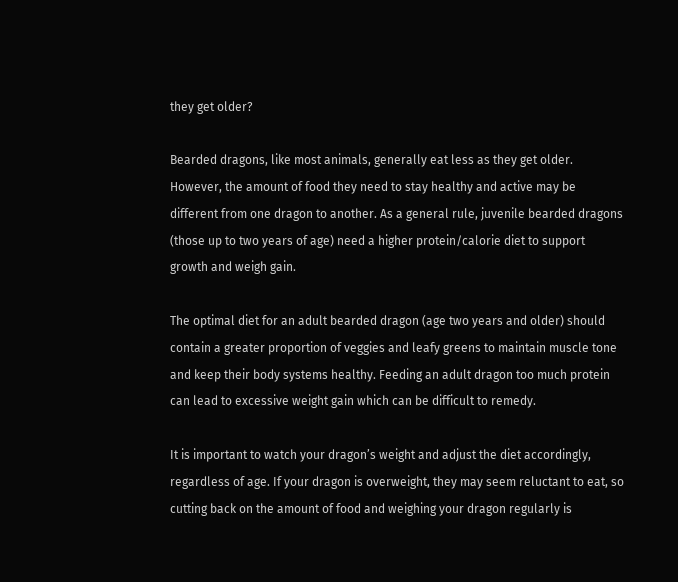they get older?

Bearded dragons, like most animals, generally eat less as they get older. However, the amount of food they need to stay healthy and active may be different from one dragon to another. As a general rule, juvenile bearded dragons (those up to two years of age) need a higher protein/calorie diet to support growth and weigh gain.

The optimal diet for an adult bearded dragon (age two years and older) should contain a greater proportion of veggies and leafy greens to maintain muscle tone and keep their body systems healthy. Feeding an adult dragon too much protein can lead to excessive weight gain which can be difficult to remedy.

It is important to watch your dragon’s weight and adjust the diet accordingly, regardless of age. If your dragon is overweight, they may seem reluctant to eat, so cutting back on the amount of food and weighing your dragon regularly is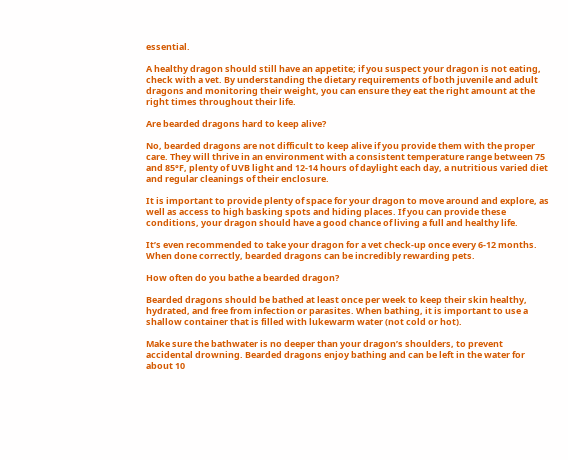essential.

A healthy dragon should still have an appetite; if you suspect your dragon is not eating, check with a vet. By understanding the dietary requirements of both juvenile and adult dragons and monitoring their weight, you can ensure they eat the right amount at the right times throughout their life.

Are bearded dragons hard to keep alive?

No, bearded dragons are not difficult to keep alive if you provide them with the proper care. They will thrive in an environment with a consistent temperature range between 75 and 85°F, plenty of UVB light and 12-14 hours of daylight each day, a nutritious varied diet and regular cleanings of their enclosure.

It is important to provide plenty of space for your dragon to move around and explore, as well as access to high basking spots and hiding places. If you can provide these conditions, your dragon should have a good chance of living a full and healthy life.

It’s even recommended to take your dragon for a vet check-up once every 6-12 months. When done correctly, bearded dragons can be incredibly rewarding pets.

How often do you bathe a bearded dragon?

Bearded dragons should be bathed at least once per week to keep their skin healthy, hydrated, and free from infection or parasites. When bathing, it is important to use a shallow container that is filled with lukewarm water (not cold or hot).

Make sure the bathwater is no deeper than your dragon’s shoulders, to prevent accidental drowning. Bearded dragons enjoy bathing and can be left in the water for about 10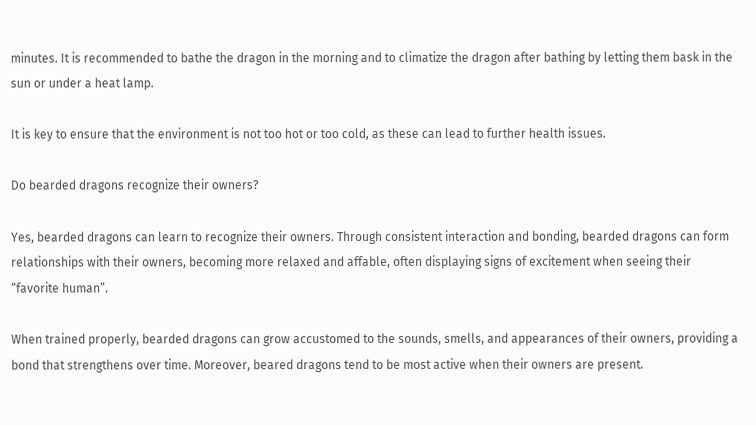minutes. It is recommended to bathe the dragon in the morning and to climatize the dragon after bathing by letting them bask in the sun or under a heat lamp.

It is key to ensure that the environment is not too hot or too cold, as these can lead to further health issues.

Do bearded dragons recognize their owners?

Yes, bearded dragons can learn to recognize their owners. Through consistent interaction and bonding, bearded dragons can form relationships with their owners, becoming more relaxed and affable, often displaying signs of excitement when seeing their “favorite human”.

When trained properly, bearded dragons can grow accustomed to the sounds, smells, and appearances of their owners, providing a bond that strengthens over time. Moreover, beared dragons tend to be most active when their owners are present.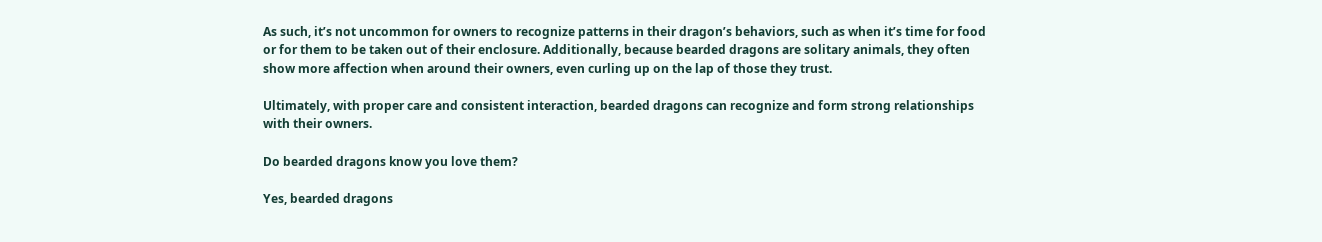As such, it’s not uncommon for owners to recognize patterns in their dragon’s behaviors, such as when it’s time for food or for them to be taken out of their enclosure. Additionally, because bearded dragons are solitary animals, they often show more affection when around their owners, even curling up on the lap of those they trust.

Ultimately, with proper care and consistent interaction, bearded dragons can recognize and form strong relationships with their owners.

Do bearded dragons know you love them?

Yes, bearded dragons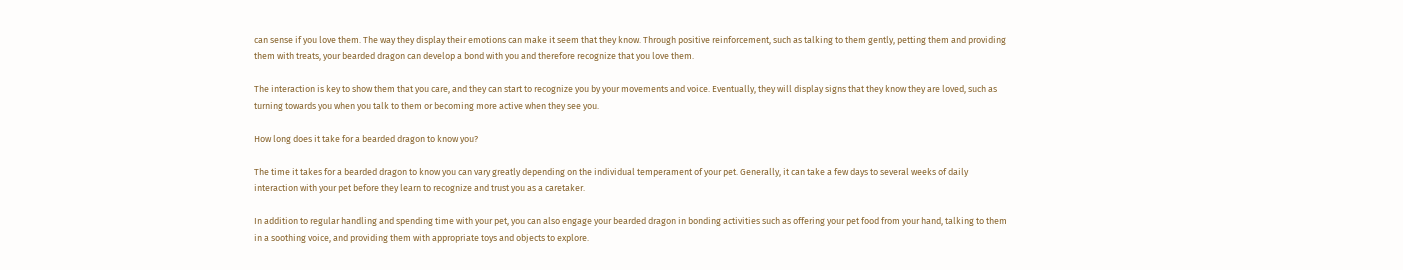can sense if you love them. The way they display their emotions can make it seem that they know. Through positive reinforcement, such as talking to them gently, petting them and providing them with treats, your bearded dragon can develop a bond with you and therefore recognize that you love them.

The interaction is key to show them that you care, and they can start to recognize you by your movements and voice. Eventually, they will display signs that they know they are loved, such as turning towards you when you talk to them or becoming more active when they see you.

How long does it take for a bearded dragon to know you?

The time it takes for a bearded dragon to know you can vary greatly depending on the individual temperament of your pet. Generally, it can take a few days to several weeks of daily interaction with your pet before they learn to recognize and trust you as a caretaker.

In addition to regular handling and spending time with your pet, you can also engage your bearded dragon in bonding activities such as offering your pet food from your hand, talking to them in a soothing voice, and providing them with appropriate toys and objects to explore.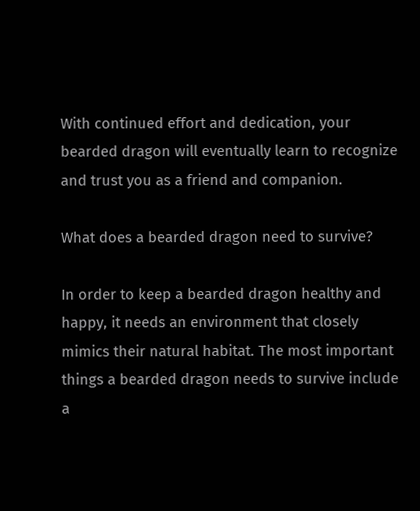With continued effort and dedication, your bearded dragon will eventually learn to recognize and trust you as a friend and companion.

What does a bearded dragon need to survive?

In order to keep a bearded dragon healthy and happy, it needs an environment that closely mimics their natural habitat. The most important things a bearded dragon needs to survive include a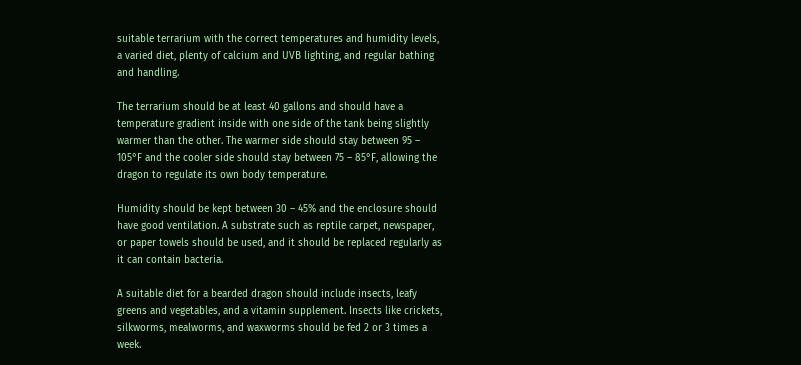suitable terrarium with the correct temperatures and humidity levels, a varied diet, plenty of calcium and UVB lighting, and regular bathing and handling.

The terrarium should be at least 40 gallons and should have a temperature gradient inside with one side of the tank being slightly warmer than the other. The warmer side should stay between 95 – 105°F and the cooler side should stay between 75 – 85°F, allowing the dragon to regulate its own body temperature.

Humidity should be kept between 30 – 45% and the enclosure should have good ventilation. A substrate such as reptile carpet, newspaper, or paper towels should be used, and it should be replaced regularly as it can contain bacteria.

A suitable diet for a bearded dragon should include insects, leafy greens and vegetables, and a vitamin supplement. Insects like crickets, silkworms, mealworms, and waxworms should be fed 2 or 3 times a week.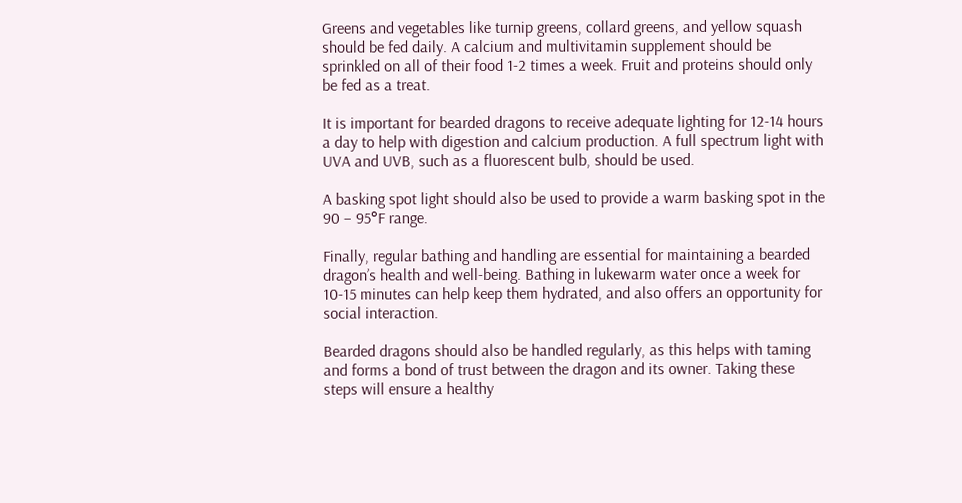Greens and vegetables like turnip greens, collard greens, and yellow squash should be fed daily. A calcium and multivitamin supplement should be sprinkled on all of their food 1-2 times a week. Fruit and proteins should only be fed as a treat.

It is important for bearded dragons to receive adequate lighting for 12-14 hours a day to help with digestion and calcium production. A full spectrum light with UVA and UVB, such as a fluorescent bulb, should be used.

A basking spot light should also be used to provide a warm basking spot in the 90 – 95°F range.

Finally, regular bathing and handling are essential for maintaining a bearded dragon’s health and well-being. Bathing in lukewarm water once a week for 10-15 minutes can help keep them hydrated, and also offers an opportunity for social interaction.

Bearded dragons should also be handled regularly, as this helps with taming and forms a bond of trust between the dragon and its owner. Taking these steps will ensure a healthy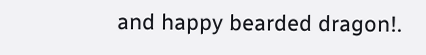and happy bearded dragon!.